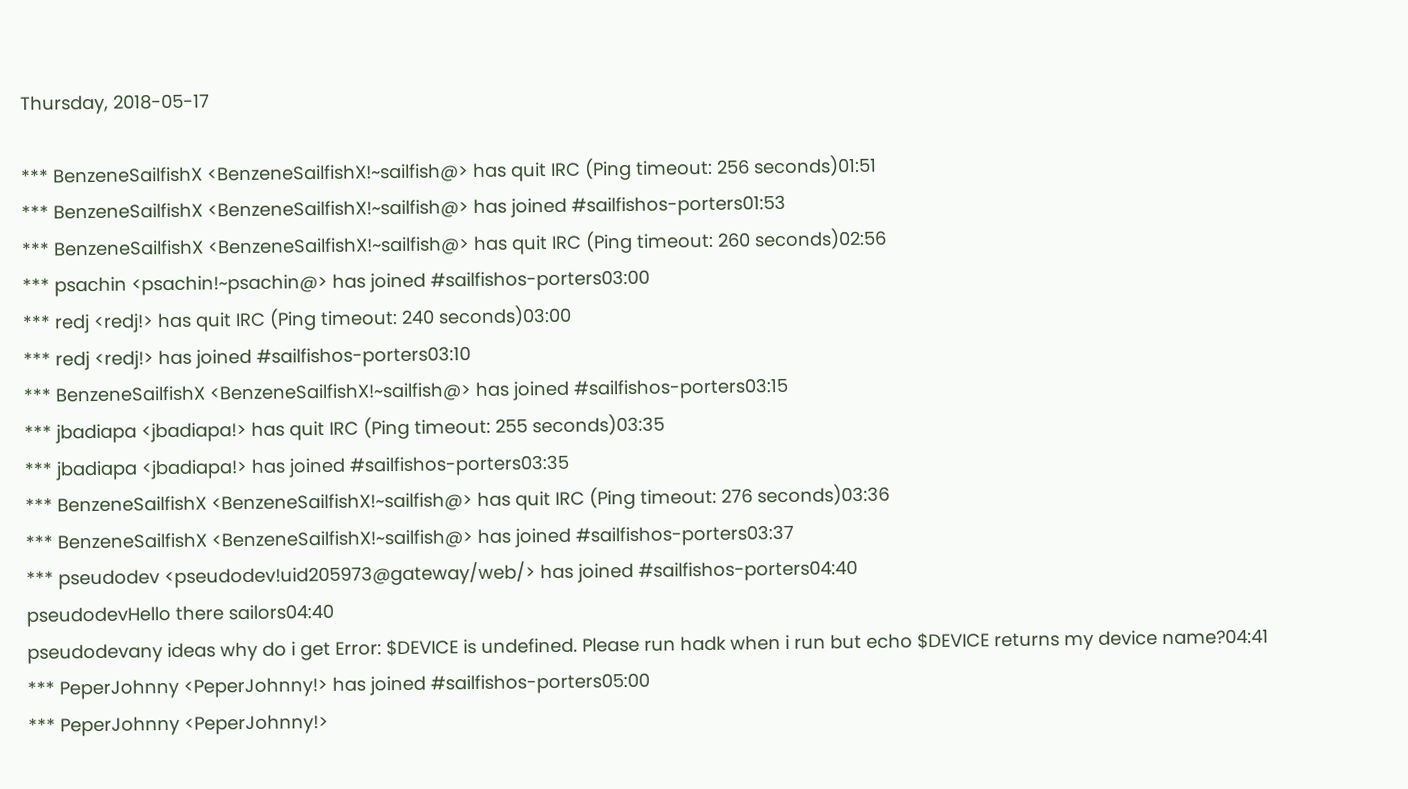Thursday, 2018-05-17

*** BenzeneSailfishX <BenzeneSailfishX!~sailfish@> has quit IRC (Ping timeout: 256 seconds)01:51
*** BenzeneSailfishX <BenzeneSailfishX!~sailfish@> has joined #sailfishos-porters01:53
*** BenzeneSailfishX <BenzeneSailfishX!~sailfish@> has quit IRC (Ping timeout: 260 seconds)02:56
*** psachin <psachin!~psachin@> has joined #sailfishos-porters03:00
*** redj <redj!> has quit IRC (Ping timeout: 240 seconds)03:00
*** redj <redj!> has joined #sailfishos-porters03:10
*** BenzeneSailfishX <BenzeneSailfishX!~sailfish@> has joined #sailfishos-porters03:15
*** jbadiapa <jbadiapa!> has quit IRC (Ping timeout: 255 seconds)03:35
*** jbadiapa <jbadiapa!> has joined #sailfishos-porters03:35
*** BenzeneSailfishX <BenzeneSailfishX!~sailfish@> has quit IRC (Ping timeout: 276 seconds)03:36
*** BenzeneSailfishX <BenzeneSailfishX!~sailfish@> has joined #sailfishos-porters03:37
*** pseudodev <pseudodev!uid205973@gateway/web/> has joined #sailfishos-porters04:40
pseudodevHello there sailors04:40
pseudodevany ideas why do i get Error: $DEVICE is undefined. Please run hadk when i run but echo $DEVICE returns my device name?04:41
*** PeperJohnny <PeperJohnny!> has joined #sailfishos-porters05:00
*** PeperJohnny <PeperJohnny!>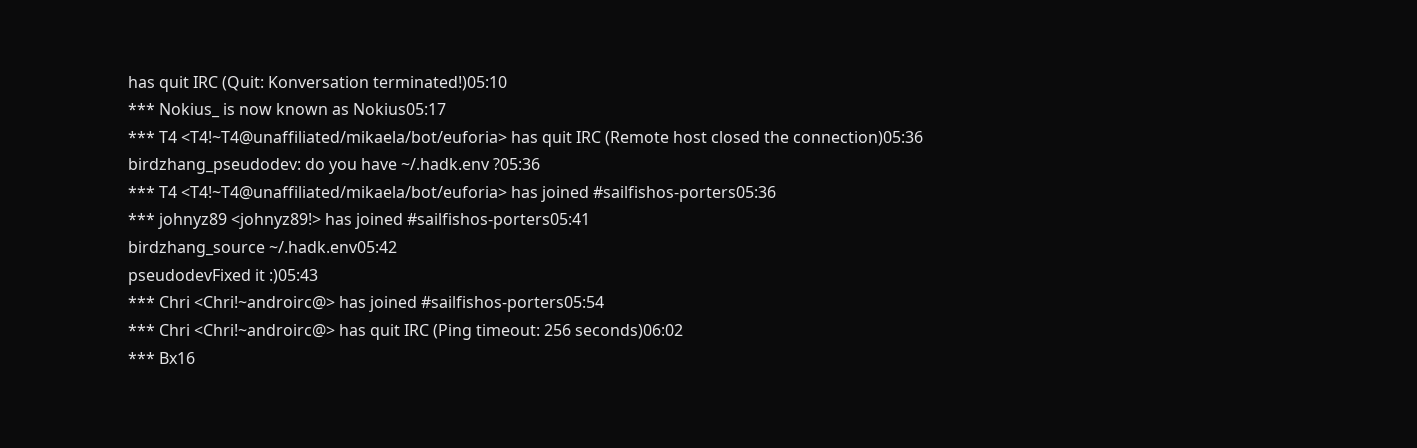has quit IRC (Quit: Konversation terminated!)05:10
*** Nokius_ is now known as Nokius05:17
*** T4 <T4!~T4@unaffiliated/mikaela/bot/euforia> has quit IRC (Remote host closed the connection)05:36
birdzhang_pseudodev: do you have ~/.hadk.env ?05:36
*** T4 <T4!~T4@unaffiliated/mikaela/bot/euforia> has joined #sailfishos-porters05:36
*** johnyz89 <johnyz89!> has joined #sailfishos-porters05:41
birdzhang_source ~/.hadk.env05:42
pseudodevFixed it :)05:43
*** Chri <Chri!~androirc@> has joined #sailfishos-porters05:54
*** Chri <Chri!~androirc@> has quit IRC (Ping timeout: 256 seconds)06:02
*** Bx16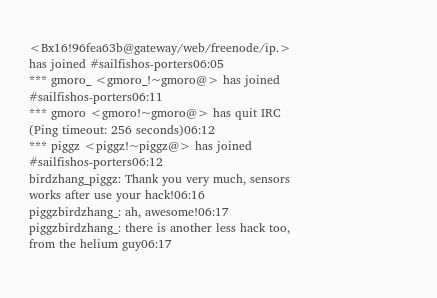<Bx16!96fea63b@gateway/web/freenode/ip.> has joined #sailfishos-porters06:05
*** gmoro_ <gmoro_!~gmoro@> has joined #sailfishos-porters06:11
*** gmoro <gmoro!~gmoro@> has quit IRC (Ping timeout: 256 seconds)06:12
*** piggz <piggz!~piggz@> has joined #sailfishos-porters06:12
birdzhang_piggz: Thank you very much, sensors works after use your hack!06:16
piggzbirdzhang_: ah, awesome!06:17
piggzbirdzhang_: there is another less hack too, from the helium guy06:17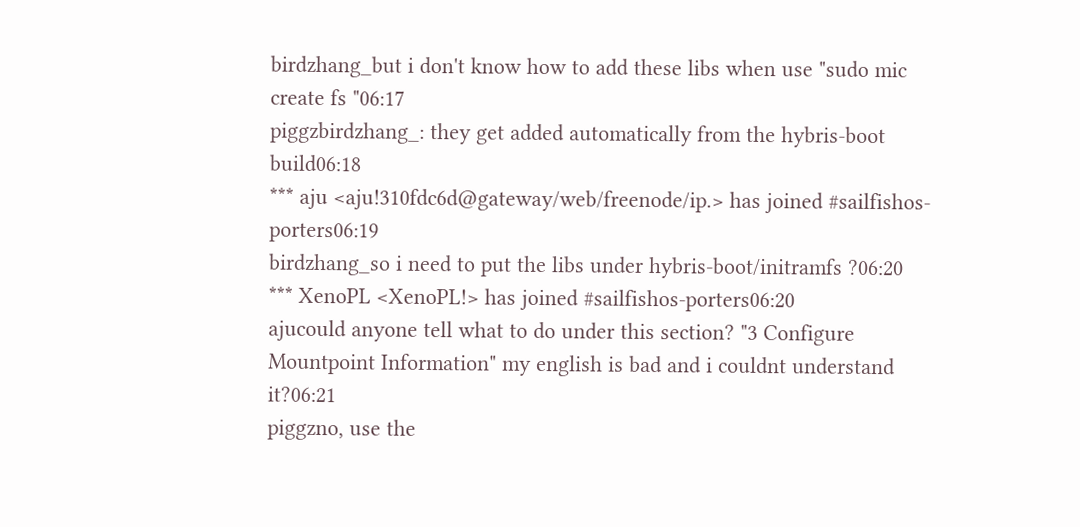birdzhang_but i don't know how to add these libs when use "sudo mic create fs "06:17
piggzbirdzhang_: they get added automatically from the hybris-boot build06:18
*** aju <aju!310fdc6d@gateway/web/freenode/ip.> has joined #sailfishos-porters06:19
birdzhang_so i need to put the libs under hybris-boot/initramfs ?06:20
*** XenoPL <XenoPL!> has joined #sailfishos-porters06:20
ajucould anyone tell what to do under this section? "3 Configure Mountpoint Information" my english is bad and i couldnt understand it?06:21
piggzno, use the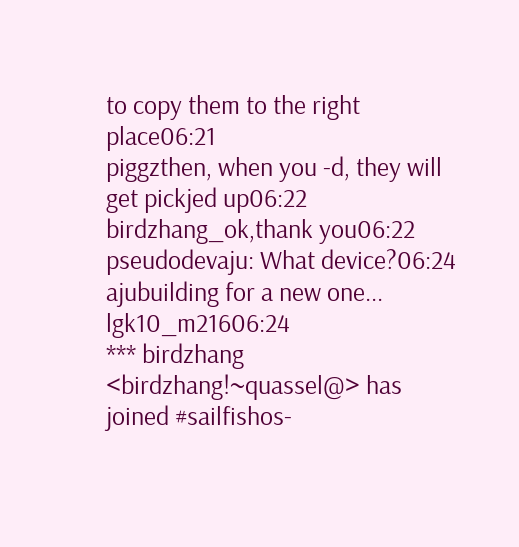to copy them to the right place06:21
piggzthen, when you -d, they will get pickjed up06:22
birdzhang_ok,thank you06:22
pseudodevaju: What device?06:24
ajubuilding for a new one... lgk10_m21606:24
*** birdzhang <birdzhang!~quassel@> has joined #sailfishos-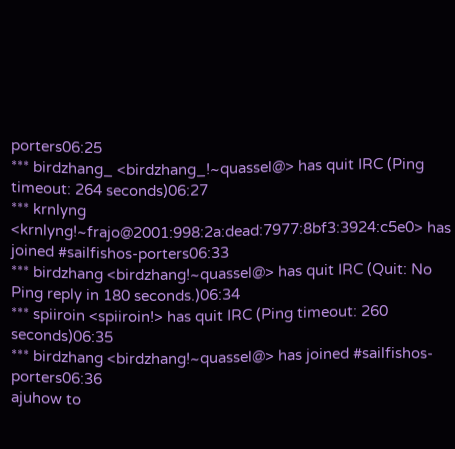porters06:25
*** birdzhang_ <birdzhang_!~quassel@> has quit IRC (Ping timeout: 264 seconds)06:27
*** krnlyng <krnlyng!~frajo@2001:998:2a:dead:7977:8bf3:3924:c5e0> has joined #sailfishos-porters06:33
*** birdzhang <birdzhang!~quassel@> has quit IRC (Quit: No Ping reply in 180 seconds.)06:34
*** spiiroin <spiiroin!> has quit IRC (Ping timeout: 260 seconds)06:35
*** birdzhang <birdzhang!~quassel@> has joined #sailfishos-porters06:36
ajuhow to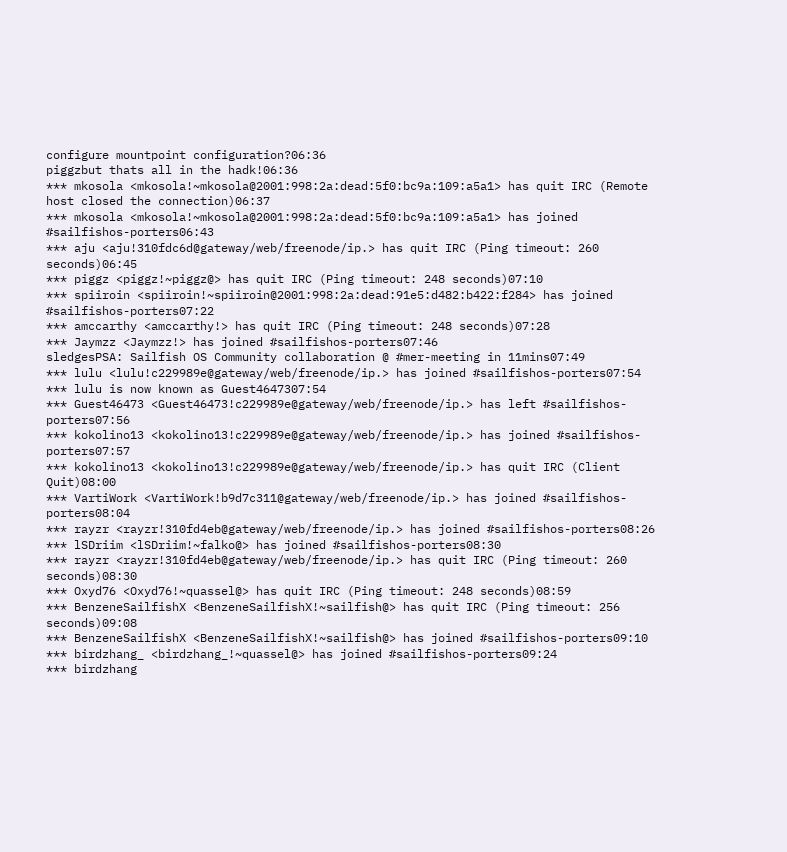configure mountpoint configuration?06:36
piggzbut thats all in the hadk!06:36
*** mkosola <mkosola!~mkosola@2001:998:2a:dead:5f0:bc9a:109:a5a1> has quit IRC (Remote host closed the connection)06:37
*** mkosola <mkosola!~mkosola@2001:998:2a:dead:5f0:bc9a:109:a5a1> has joined #sailfishos-porters06:43
*** aju <aju!310fdc6d@gateway/web/freenode/ip.> has quit IRC (Ping timeout: 260 seconds)06:45
*** piggz <piggz!~piggz@> has quit IRC (Ping timeout: 248 seconds)07:10
*** spiiroin <spiiroin!~spiiroin@2001:998:2a:dead:91e5:d482:b422:f284> has joined #sailfishos-porters07:22
*** amccarthy <amccarthy!> has quit IRC (Ping timeout: 248 seconds)07:28
*** Jaymzz <Jaymzz!> has joined #sailfishos-porters07:46
sledgesPSA: Sailfish OS Community collaboration @ #mer-meeting in 11mins07:49
*** lulu <lulu!c229989e@gateway/web/freenode/ip.> has joined #sailfishos-porters07:54
*** lulu is now known as Guest4647307:54
*** Guest46473 <Guest46473!c229989e@gateway/web/freenode/ip.> has left #sailfishos-porters07:56
*** kokolino13 <kokolino13!c229989e@gateway/web/freenode/ip.> has joined #sailfishos-porters07:57
*** kokolino13 <kokolino13!c229989e@gateway/web/freenode/ip.> has quit IRC (Client Quit)08:00
*** VartiWork <VartiWork!b9d7c311@gateway/web/freenode/ip.> has joined #sailfishos-porters08:04
*** rayzr <rayzr!310fd4eb@gateway/web/freenode/ip.> has joined #sailfishos-porters08:26
*** lSDriim <lSDriim!~falko@> has joined #sailfishos-porters08:30
*** rayzr <rayzr!310fd4eb@gateway/web/freenode/ip.> has quit IRC (Ping timeout: 260 seconds)08:30
*** Oxyd76 <Oxyd76!~quassel@> has quit IRC (Ping timeout: 248 seconds)08:59
*** BenzeneSailfishX <BenzeneSailfishX!~sailfish@> has quit IRC (Ping timeout: 256 seconds)09:08
*** BenzeneSailfishX <BenzeneSailfishX!~sailfish@> has joined #sailfishos-porters09:10
*** birdzhang_ <birdzhang_!~quassel@> has joined #sailfishos-porters09:24
*** birdzhang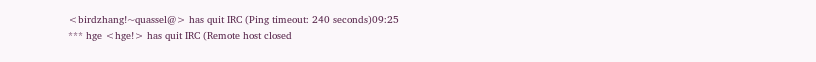<birdzhang!~quassel@> has quit IRC (Ping timeout: 240 seconds)09:25
*** hge <hge!> has quit IRC (Remote host closed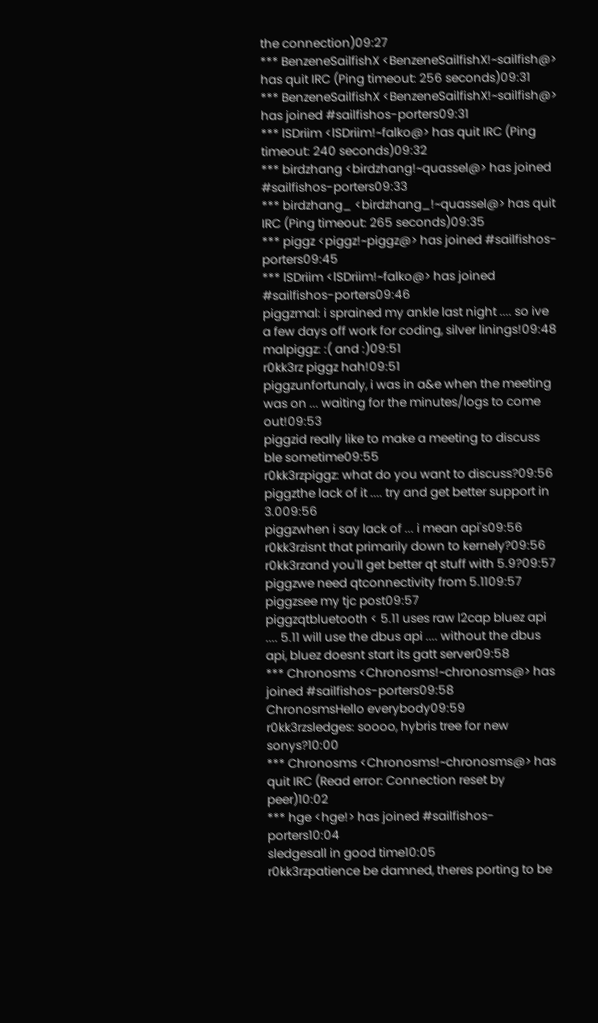the connection)09:27
*** BenzeneSailfishX <BenzeneSailfishX!~sailfish@> has quit IRC (Ping timeout: 256 seconds)09:31
*** BenzeneSailfishX <BenzeneSailfishX!~sailfish@> has joined #sailfishos-porters09:31
*** lSDriim <lSDriim!~falko@> has quit IRC (Ping timeout: 240 seconds)09:32
*** birdzhang <birdzhang!~quassel@> has joined #sailfishos-porters09:33
*** birdzhang_ <birdzhang_!~quassel@> has quit IRC (Ping timeout: 265 seconds)09:35
*** piggz <piggz!~piggz@> has joined #sailfishos-porters09:45
*** lSDriim <lSDriim!~falko@> has joined #sailfishos-porters09:46
piggzmal: i sprained my ankle last night .... so ive a few days off work for coding, silver linings!09:48
malpiggz: :( and :)09:51
r0kk3rz piggz hah!09:51
piggzunfortunaly, i was in a&e when the meeting was on ... waiting for the minutes/logs to come out!09:53
piggzid really like to make a meeting to discuss ble sometime09:55
r0kk3rzpiggz: what do you want to discuss?09:56
piggzthe lack of it .... try and get better support in 3.009:56
piggzwhen i say lack of ... i mean api's09:56
r0kk3rzisnt that primarily down to kernely?09:56
r0kk3rzand you'll get better qt stuff with 5.9?09:57
piggzwe need qtconnectivity from 5.1109:57
piggzsee my tjc post09:57
piggzqtbluetooth < 5.11 uses raw l2cap bluez api  .... 5.11 will use the dbus api .... without the dbus api, bluez doesnt start its gatt server09:58
*** Chronosms <Chronosms!~chronosms@> has joined #sailfishos-porters09:58
ChronosmsHello everybody09:59
r0kk3rzsledges: soooo, hybris tree for new sonys?10:00
*** Chronosms <Chronosms!~chronosms@> has quit IRC (Read error: Connection reset by peer)10:02
*** hge <hge!> has joined #sailfishos-porters10:04
sledgesall in good time10:05
r0kk3rzpatience be damned, theres porting to be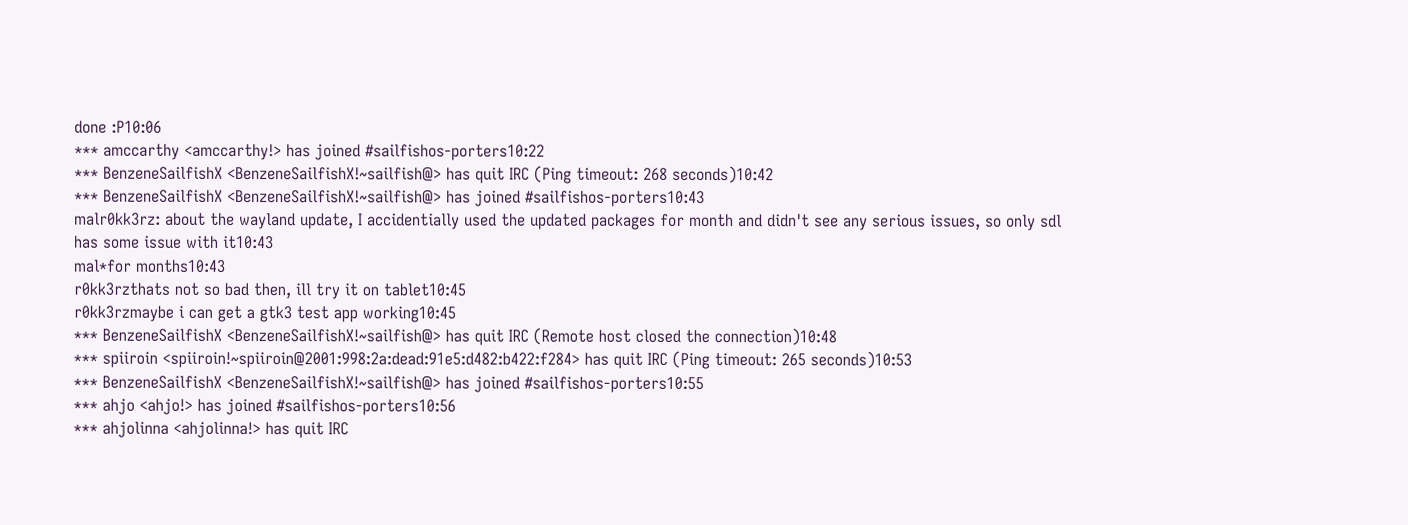done :P10:06
*** amccarthy <amccarthy!> has joined #sailfishos-porters10:22
*** BenzeneSailfishX <BenzeneSailfishX!~sailfish@> has quit IRC (Ping timeout: 268 seconds)10:42
*** BenzeneSailfishX <BenzeneSailfishX!~sailfish@> has joined #sailfishos-porters10:43
malr0kk3rz: about the wayland update, I accidentially used the updated packages for month and didn't see any serious issues, so only sdl has some issue with it10:43
mal*for months10:43
r0kk3rzthats not so bad then, ill try it on tablet10:45
r0kk3rzmaybe i can get a gtk3 test app working10:45
*** BenzeneSailfishX <BenzeneSailfishX!~sailfish@> has quit IRC (Remote host closed the connection)10:48
*** spiiroin <spiiroin!~spiiroin@2001:998:2a:dead:91e5:d482:b422:f284> has quit IRC (Ping timeout: 265 seconds)10:53
*** BenzeneSailfishX <BenzeneSailfishX!~sailfish@> has joined #sailfishos-porters10:55
*** ahjo <ahjo!> has joined #sailfishos-porters10:56
*** ahjolinna <ahjolinna!> has quit IRC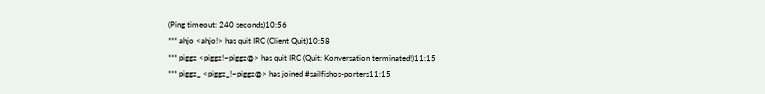(Ping timeout: 240 seconds)10:56
*** ahjo <ahjo!> has quit IRC (Client Quit)10:58
*** piggz <piggz!~piggz@> has quit IRC (Quit: Konversation terminated!)11:15
*** piggz_ <piggz_!~piggz@> has joined #sailfishos-porters11:15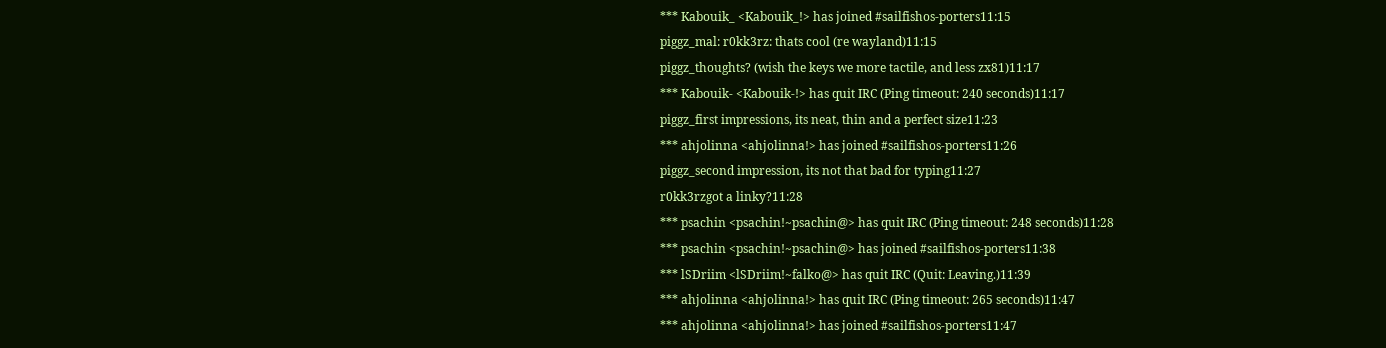*** Kabouik_ <Kabouik_!> has joined #sailfishos-porters11:15
piggz_mal: r0kk3rz: thats cool (re wayland)11:15
piggz_thoughts? (wish the keys we more tactile, and less zx81)11:17
*** Kabouik- <Kabouik-!> has quit IRC (Ping timeout: 240 seconds)11:17
piggz_first impressions, its neat, thin and a perfect size11:23
*** ahjolinna <ahjolinna!> has joined #sailfishos-porters11:26
piggz_second impression, its not that bad for typing11:27
r0kk3rzgot a linky?11:28
*** psachin <psachin!~psachin@> has quit IRC (Ping timeout: 248 seconds)11:28
*** psachin <psachin!~psachin@> has joined #sailfishos-porters11:38
*** lSDriim <lSDriim!~falko@> has quit IRC (Quit: Leaving.)11:39
*** ahjolinna <ahjolinna!> has quit IRC (Ping timeout: 265 seconds)11:47
*** ahjolinna <ahjolinna!> has joined #sailfishos-porters11:47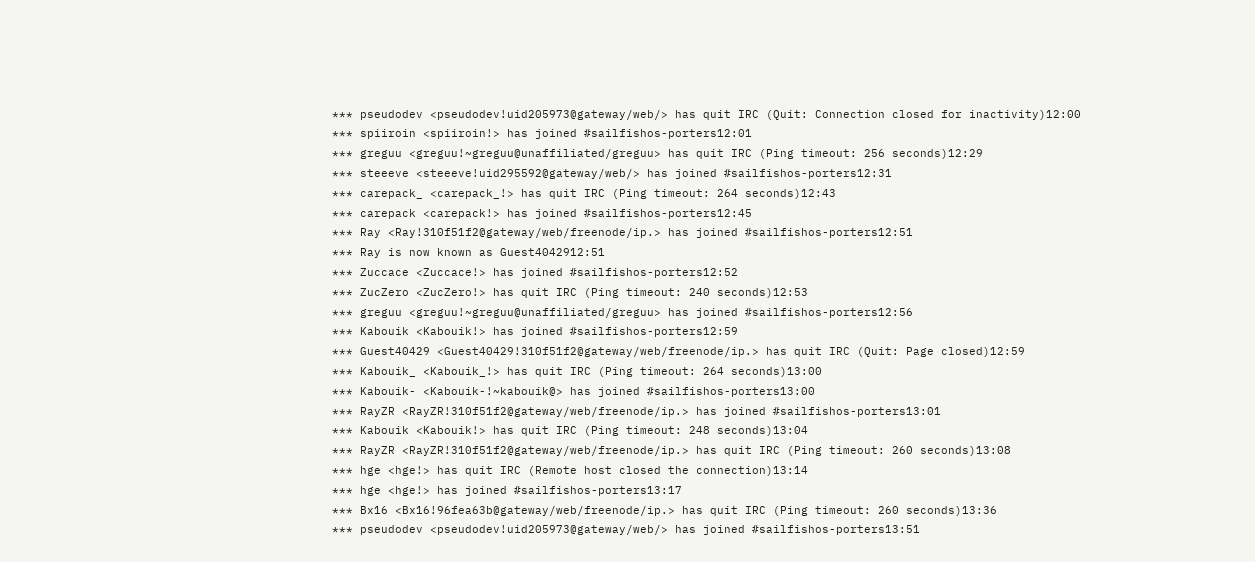*** pseudodev <pseudodev!uid205973@gateway/web/> has quit IRC (Quit: Connection closed for inactivity)12:00
*** spiiroin <spiiroin!> has joined #sailfishos-porters12:01
*** greguu <greguu!~greguu@unaffiliated/greguu> has quit IRC (Ping timeout: 256 seconds)12:29
*** steeeve <steeeve!uid295592@gateway/web/> has joined #sailfishos-porters12:31
*** carepack_ <carepack_!> has quit IRC (Ping timeout: 264 seconds)12:43
*** carepack <carepack!> has joined #sailfishos-porters12:45
*** Ray <Ray!310f51f2@gateway/web/freenode/ip.> has joined #sailfishos-porters12:51
*** Ray is now known as Guest4042912:51
*** Zuccace <Zuccace!> has joined #sailfishos-porters12:52
*** ZucZero <ZucZero!> has quit IRC (Ping timeout: 240 seconds)12:53
*** greguu <greguu!~greguu@unaffiliated/greguu> has joined #sailfishos-porters12:56
*** Kabouik <Kabouik!> has joined #sailfishos-porters12:59
*** Guest40429 <Guest40429!310f51f2@gateway/web/freenode/ip.> has quit IRC (Quit: Page closed)12:59
*** Kabouik_ <Kabouik_!> has quit IRC (Ping timeout: 264 seconds)13:00
*** Kabouik- <Kabouik-!~kabouik@> has joined #sailfishos-porters13:00
*** RayZR <RayZR!310f51f2@gateway/web/freenode/ip.> has joined #sailfishos-porters13:01
*** Kabouik <Kabouik!> has quit IRC (Ping timeout: 248 seconds)13:04
*** RayZR <RayZR!310f51f2@gateway/web/freenode/ip.> has quit IRC (Ping timeout: 260 seconds)13:08
*** hge <hge!> has quit IRC (Remote host closed the connection)13:14
*** hge <hge!> has joined #sailfishos-porters13:17
*** Bx16 <Bx16!96fea63b@gateway/web/freenode/ip.> has quit IRC (Ping timeout: 260 seconds)13:36
*** pseudodev <pseudodev!uid205973@gateway/web/> has joined #sailfishos-porters13:51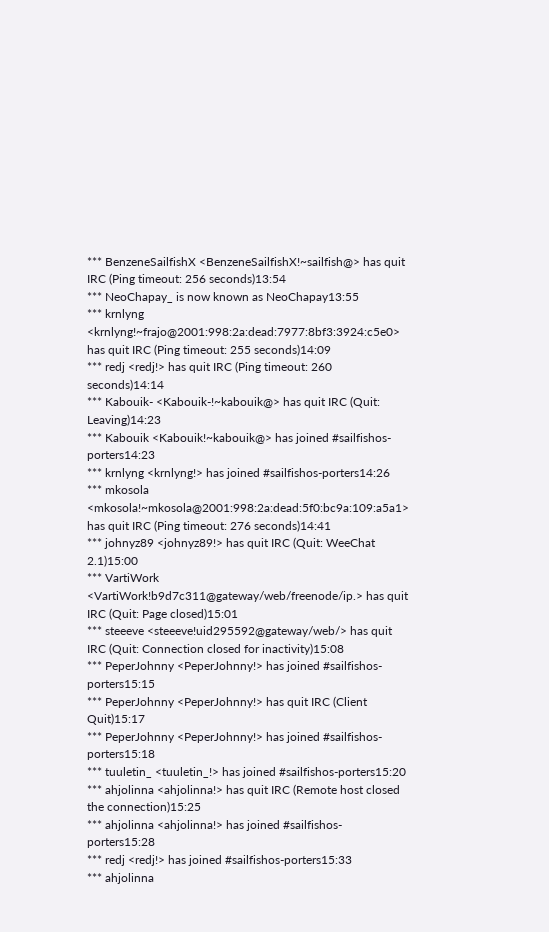*** BenzeneSailfishX <BenzeneSailfishX!~sailfish@> has quit IRC (Ping timeout: 256 seconds)13:54
*** NeoChapay_ is now known as NeoChapay13:55
*** krnlyng <krnlyng!~frajo@2001:998:2a:dead:7977:8bf3:3924:c5e0> has quit IRC (Ping timeout: 255 seconds)14:09
*** redj <redj!> has quit IRC (Ping timeout: 260 seconds)14:14
*** Kabouik- <Kabouik-!~kabouik@> has quit IRC (Quit: Leaving)14:23
*** Kabouik <Kabouik!~kabouik@> has joined #sailfishos-porters14:23
*** krnlyng <krnlyng!> has joined #sailfishos-porters14:26
*** mkosola <mkosola!~mkosola@2001:998:2a:dead:5f0:bc9a:109:a5a1> has quit IRC (Ping timeout: 276 seconds)14:41
*** johnyz89 <johnyz89!> has quit IRC (Quit: WeeChat 2.1)15:00
*** VartiWork <VartiWork!b9d7c311@gateway/web/freenode/ip.> has quit IRC (Quit: Page closed)15:01
*** steeeve <steeeve!uid295592@gateway/web/> has quit IRC (Quit: Connection closed for inactivity)15:08
*** PeperJohnny <PeperJohnny!> has joined #sailfishos-porters15:15
*** PeperJohnny <PeperJohnny!> has quit IRC (Client Quit)15:17
*** PeperJohnny <PeperJohnny!> has joined #sailfishos-porters15:18
*** tuuletin_ <tuuletin_!> has joined #sailfishos-porters15:20
*** ahjolinna <ahjolinna!> has quit IRC (Remote host closed the connection)15:25
*** ahjolinna <ahjolinna!> has joined #sailfishos-porters15:28
*** redj <redj!> has joined #sailfishos-porters15:33
*** ahjolinna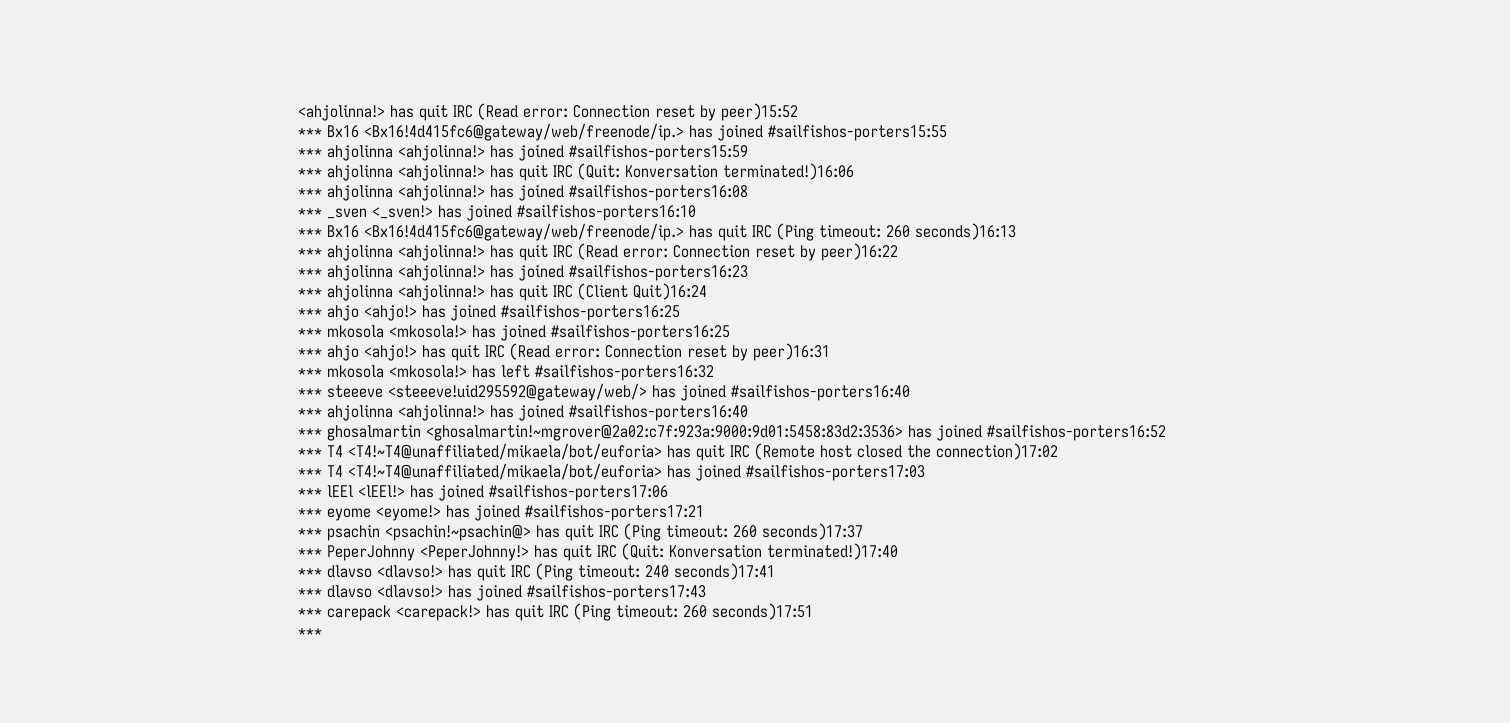<ahjolinna!> has quit IRC (Read error: Connection reset by peer)15:52
*** Bx16 <Bx16!4d415fc6@gateway/web/freenode/ip.> has joined #sailfishos-porters15:55
*** ahjolinna <ahjolinna!> has joined #sailfishos-porters15:59
*** ahjolinna <ahjolinna!> has quit IRC (Quit: Konversation terminated!)16:06
*** ahjolinna <ahjolinna!> has joined #sailfishos-porters16:08
*** _sven <_sven!> has joined #sailfishos-porters16:10
*** Bx16 <Bx16!4d415fc6@gateway/web/freenode/ip.> has quit IRC (Ping timeout: 260 seconds)16:13
*** ahjolinna <ahjolinna!> has quit IRC (Read error: Connection reset by peer)16:22
*** ahjolinna <ahjolinna!> has joined #sailfishos-porters16:23
*** ahjolinna <ahjolinna!> has quit IRC (Client Quit)16:24
*** ahjo <ahjo!> has joined #sailfishos-porters16:25
*** mkosola <mkosola!> has joined #sailfishos-porters16:25
*** ahjo <ahjo!> has quit IRC (Read error: Connection reset by peer)16:31
*** mkosola <mkosola!> has left #sailfishos-porters16:32
*** steeeve <steeeve!uid295592@gateway/web/> has joined #sailfishos-porters16:40
*** ahjolinna <ahjolinna!> has joined #sailfishos-porters16:40
*** ghosalmartin <ghosalmartin!~mgrover@2a02:c7f:923a:9000:9d01:5458:83d2:3536> has joined #sailfishos-porters16:52
*** T4 <T4!~T4@unaffiliated/mikaela/bot/euforia> has quit IRC (Remote host closed the connection)17:02
*** T4 <T4!~T4@unaffiliated/mikaela/bot/euforia> has joined #sailfishos-porters17:03
*** lEEl <lEEl!> has joined #sailfishos-porters17:06
*** eyome <eyome!> has joined #sailfishos-porters17:21
*** psachin <psachin!~psachin@> has quit IRC (Ping timeout: 260 seconds)17:37
*** PeperJohnny <PeperJohnny!> has quit IRC (Quit: Konversation terminated!)17:40
*** dlavso <dlavso!> has quit IRC (Ping timeout: 240 seconds)17:41
*** dlavso <dlavso!> has joined #sailfishos-porters17:43
*** carepack <carepack!> has quit IRC (Ping timeout: 260 seconds)17:51
***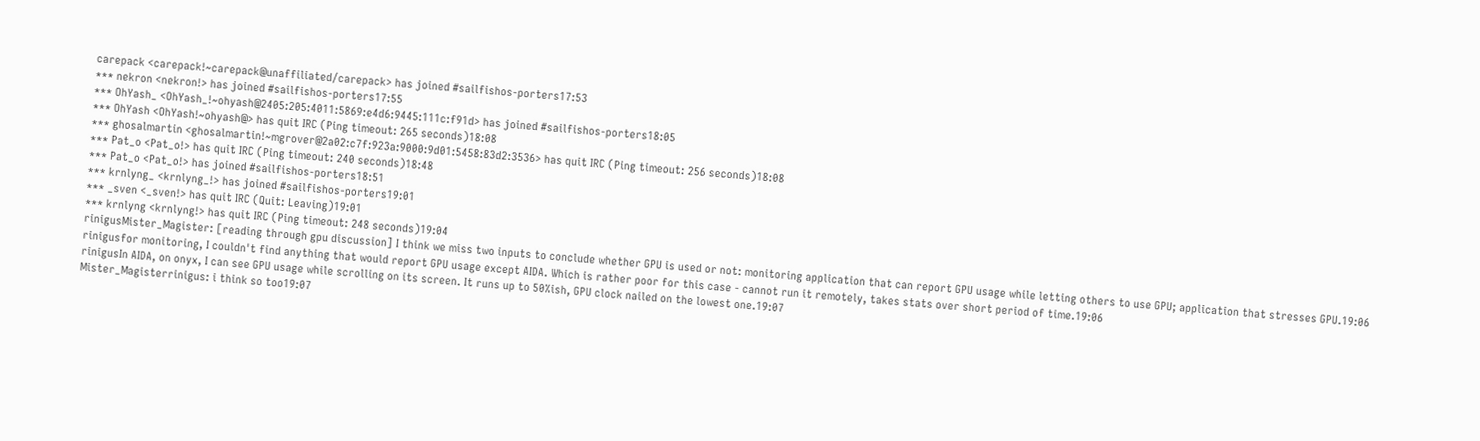carepack <carepack!~carepack@unaffiliated/carepack> has joined #sailfishos-porters17:53
*** nekron <nekron!> has joined #sailfishos-porters17:55
*** OhYash_ <OhYash_!~ohyash@2405:205:4011:5869:e4d6:9445:111c:f91d> has joined #sailfishos-porters18:05
*** OhYash <OhYash!~ohyash@> has quit IRC (Ping timeout: 265 seconds)18:08
*** ghosalmartin <ghosalmartin!~mgrover@2a02:c7f:923a:9000:9d01:5458:83d2:3536> has quit IRC (Ping timeout: 256 seconds)18:08
*** Pat_o <Pat_o!> has quit IRC (Ping timeout: 240 seconds)18:48
*** Pat_o <Pat_o!> has joined #sailfishos-porters18:51
*** krnlyng_ <krnlyng_!> has joined #sailfishos-porters19:01
*** _sven <_sven!> has quit IRC (Quit: Leaving)19:01
*** krnlyng <krnlyng!> has quit IRC (Ping timeout: 248 seconds)19:04
rinigusMister_Magister: [reading through gpu discussion] I think we miss two inputs to conclude whether GPU is used or not: monitoring application that can report GPU usage while letting others to use GPU; application that stresses GPU.19:06
rinigusfor monitoring, I couldn't find anything that would report GPU usage except AIDA. Which is rather poor for this case - cannot run it remotely, takes stats over short period of time.19:06
rinigusIn AIDA, on onyx, I can see GPU usage while scrolling on its screen. It runs up to 50%ish, GPU clock nailed on the lowest one.19:07
Mister_Magisterrinigus: i think so too19:07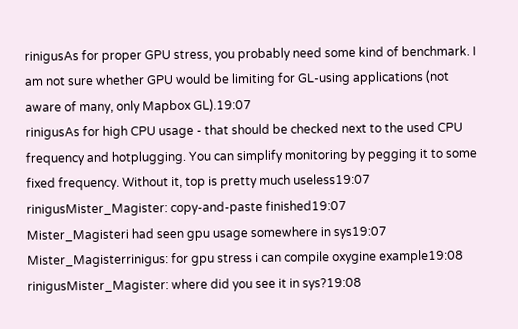rinigusAs for proper GPU stress, you probably need some kind of benchmark. I am not sure whether GPU would be limiting for GL-using applications (not aware of many, only Mapbox GL).19:07
rinigusAs for high CPU usage - that should be checked next to the used CPU frequency and hotplugging. You can simplify monitoring by pegging it to some fixed frequency. Without it, top is pretty much useless19:07
rinigusMister_Magister: copy-and-paste finished19:07
Mister_Magisteri had seen gpu usage somewhere in sys19:07
Mister_Magisterrinigus: for gpu stress i can compile oxygine example19:08
rinigusMister_Magister: where did you see it in sys?19:08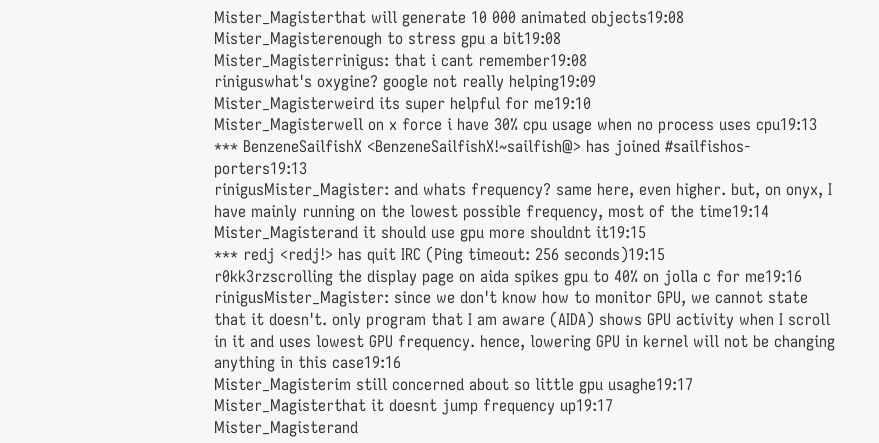Mister_Magisterthat will generate 10 000 animated objects19:08
Mister_Magisterenough to stress gpu a bit19:08
Mister_Magisterrinigus: that i cant remember19:08
riniguswhat's oxygine? google not really helping19:09
Mister_Magisterweird its super helpful for me19:10
Mister_Magisterwell on x force i have 30% cpu usage when no process uses cpu19:13
*** BenzeneSailfishX <BenzeneSailfishX!~sailfish@> has joined #sailfishos-porters19:13
rinigusMister_Magister: and whats frequency? same here, even higher. but, on onyx, I have mainly running on the lowest possible frequency, most of the time19:14
Mister_Magisterand it should use gpu more shouldnt it19:15
*** redj <redj!> has quit IRC (Ping timeout: 256 seconds)19:15
r0kk3rzscrolling the display page on aida spikes gpu to 40% on jolla c for me19:16
rinigusMister_Magister: since we don't know how to monitor GPU, we cannot state that it doesn't. only program that I am aware (AIDA) shows GPU activity when I scroll in it and uses lowest GPU frequency. hence, lowering GPU in kernel will not be changing anything in this case19:16
Mister_Magisterim still concerned about so little gpu usaghe19:17
Mister_Magisterthat it doesnt jump frequency up19:17
Mister_Magisterand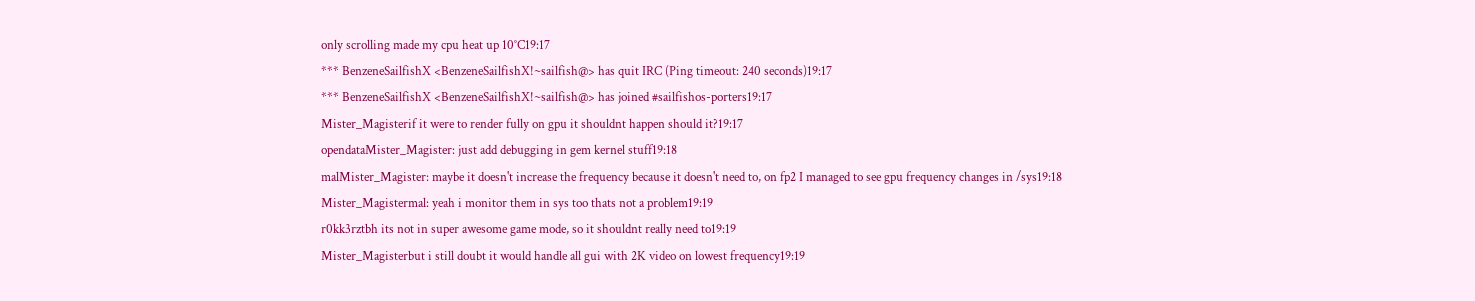only scrolling made my cpu heat up 10°C19:17
*** BenzeneSailfishX <BenzeneSailfishX!~sailfish@> has quit IRC (Ping timeout: 240 seconds)19:17
*** BenzeneSailfishX <BenzeneSailfishX!~sailfish@> has joined #sailfishos-porters19:17
Mister_Magisterif it were to render fully on gpu it shouldnt happen should it?19:17
opendataMister_Magister: just add debugging in gem kernel stuff19:18
malMister_Magister: maybe it doesn't increase the frequency because it doesn't need to, on fp2 I managed to see gpu frequency changes in /sys19:18
Mister_Magistermal: yeah i monitor them in sys too thats not a problem19:19
r0kk3rztbh its not in super awesome game mode, so it shouldnt really need to19:19
Mister_Magisterbut i still doubt it would handle all gui with 2K video on lowest frequency19:19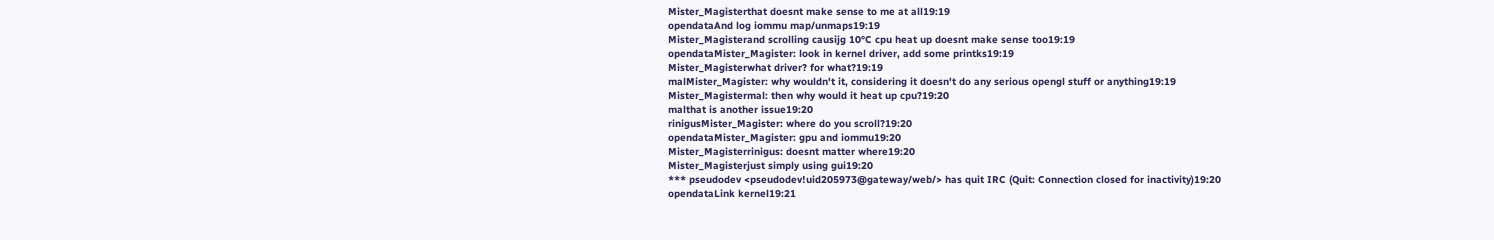Mister_Magisterthat doesnt make sense to me at all19:19
opendataAnd log iommu map/unmaps19:19
Mister_Magisterand scrolling causijg 10°C cpu heat up doesnt make sense too19:19
opendataMister_Magister: look in kernel driver, add some printks19:19
Mister_Magisterwhat driver? for what?19:19
malMister_Magister: why wouldn't it, considering it doesn't do any serious opengl stuff or anything19:19
Mister_Magistermal: then why would it heat up cpu?19:20
malthat is another issue19:20
rinigusMister_Magister: where do you scroll?19:20
opendataMister_Magister: gpu and iommu19:20
Mister_Magisterrinigus: doesnt matter where19:20
Mister_Magisterjust simply using gui19:20
*** pseudodev <pseudodev!uid205973@gateway/web/> has quit IRC (Quit: Connection closed for inactivity)19:20
opendataLink kernel19:21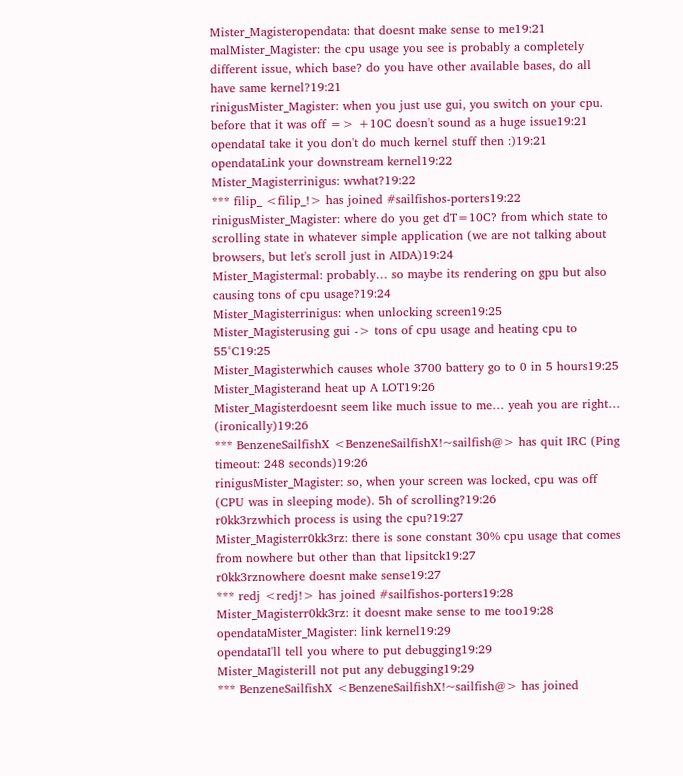Mister_Magisteropendata: that doesnt make sense to me19:21
malMister_Magister: the cpu usage you see is probably a completely different issue, which base? do you have other available bases, do all have same kernel?19:21
rinigusMister_Magister: when you just use gui, you switch on your cpu. before that it was off => +10C doesn't sound as a huge issue19:21
opendataI take it you don't do much kernel stuff then :)19:21
opendataLink your downstream kernel19:22
Mister_Magisterrinigus: wwhat?19:22
*** filip_ <filip_!> has joined #sailfishos-porters19:22
rinigusMister_Magister: where do you get dT=10C? from which state to scrolling state in whatever simple application (we are not talking about browsers, but let's scroll just in AIDA)19:24
Mister_Magistermal: probably… so maybe its rendering on gpu but also causing tons of cpu usage?19:24
Mister_Magisterrinigus: when unlocking screen19:25
Mister_Magisterusing gui -> tons of cpu usage and heating cpu to 55°C19:25
Mister_Magisterwhich causes whole 3700 battery go to 0 in 5 hours19:25
Mister_Magisterand heat up A LOT19:26
Mister_Magisterdoesnt seem like much issue to me… yeah you are right… (ironically)19:26
*** BenzeneSailfishX <BenzeneSailfishX!~sailfish@> has quit IRC (Ping timeout: 248 seconds)19:26
rinigusMister_Magister: so, when your screen was locked, cpu was off (CPU was in sleeping mode). 5h of scrolling?19:26
r0kk3rzwhich process is using the cpu?19:27
Mister_Magisterr0kk3rz: there is sone constant 30% cpu usage that comes from nowhere but other than that lipsitck19:27
r0kk3rznowhere doesnt make sense19:27
*** redj <redj!> has joined #sailfishos-porters19:28
Mister_Magisterr0kk3rz: it doesnt make sense to me too19:28
opendataMister_Magister: link kernel19:29
opendataI'll tell you where to put debugging19:29
Mister_Magisterill not put any debugging19:29
*** BenzeneSailfishX <BenzeneSailfishX!~sailfish@> has joined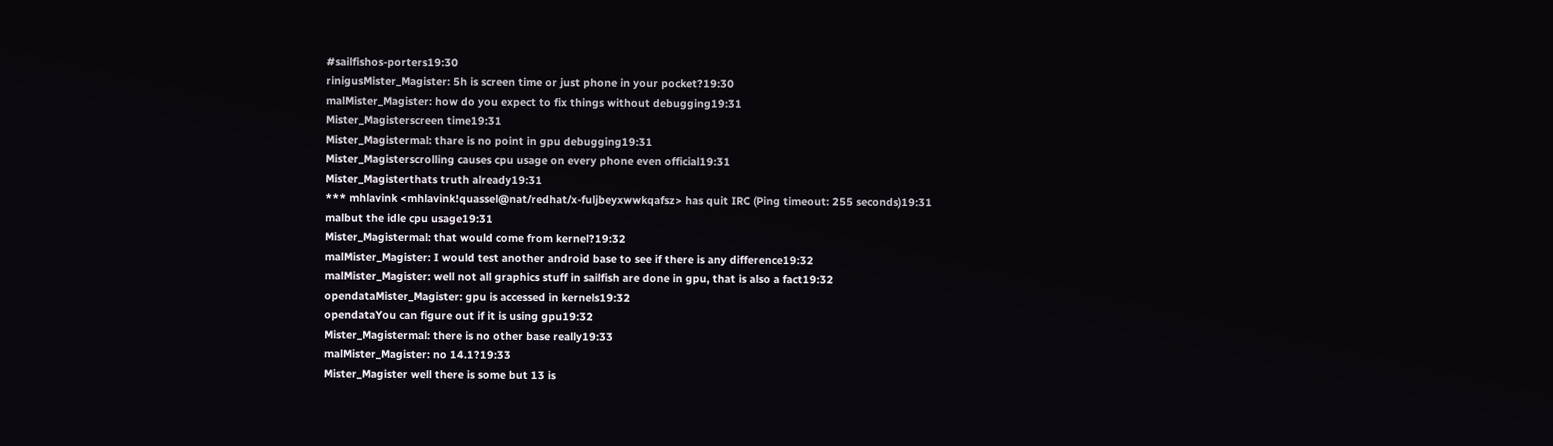#sailfishos-porters19:30
rinigusMister_Magister: 5h is screen time or just phone in your pocket?19:30
malMister_Magister: how do you expect to fix things without debugging19:31
Mister_Magisterscreen time19:31
Mister_Magistermal: thare is no point in gpu debugging19:31
Mister_Magisterscrolling causes cpu usage on every phone even official19:31
Mister_Magisterthats truth already19:31
*** mhlavink <mhlavink!quassel@nat/redhat/x-fuljbeyxwwkqafsz> has quit IRC (Ping timeout: 255 seconds)19:31
malbut the idle cpu usage19:31
Mister_Magistermal: that would come from kernel?19:32
malMister_Magister: I would test another android base to see if there is any difference19:32
malMister_Magister: well not all graphics stuff in sailfish are done in gpu, that is also a fact19:32
opendataMister_Magister: gpu is accessed in kernels19:32
opendataYou can figure out if it is using gpu19:32
Mister_Magistermal: there is no other base really19:33
malMister_Magister: no 14.1?19:33
Mister_Magister well there is some but 13 is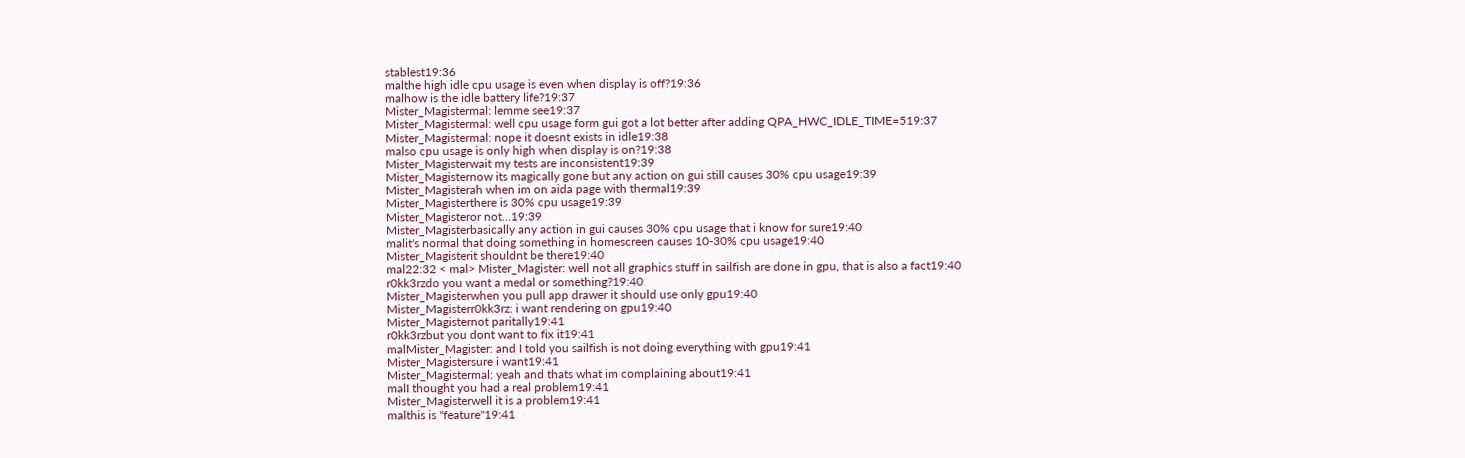stablest19:36
malthe high idle cpu usage is even when display is off?19:36
malhow is the idle battery life?19:37
Mister_Magistermal: lemme see19:37
Mister_Magistermal: well cpu usage form gui got a lot better after adding QPA_HWC_IDLE_TIME=519:37
Mister_Magistermal: nope it doesnt exists in idle19:38
malso cpu usage is only high when display is on?19:38
Mister_Magisterwait my tests are inconsistent19:39
Mister_Magisternow its magically gone but any action on gui still causes 30% cpu usage19:39
Mister_Magisterah when im on aida page with thermal19:39
Mister_Magisterthere is 30% cpu usage19:39
Mister_Magisteror not…19:39
Mister_Magisterbasically any action in gui causes 30% cpu usage that i know for sure19:40
malit's normal that doing something in homescreen causes 10-30% cpu usage19:40
Mister_Magisterit shouldnt be there19:40
mal22:32 < mal> Mister_Magister: well not all graphics stuff in sailfish are done in gpu, that is also a fact19:40
r0kk3rzdo you want a medal or something?19:40
Mister_Magisterwhen you pull app drawer it should use only gpu19:40
Mister_Magisterr0kk3rz: i want rendering on gpu19:40
Mister_Magisternot paritally19:41
r0kk3rzbut you dont want to fix it19:41
malMister_Magister: and I told you sailfish is not doing everything with gpu19:41
Mister_Magistersure i want19:41
Mister_Magistermal: yeah and thats what im complaining about19:41
malI thought you had a real problem19:41
Mister_Magisterwell it is a problem19:41
malthis is "feature"19:41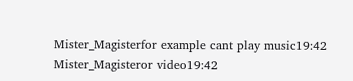Mister_Magisterfor example cant play music19:42
Mister_Magisteror video19:42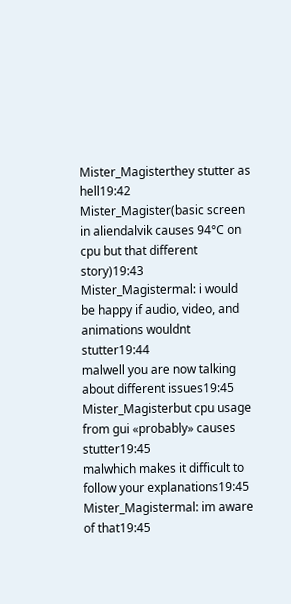Mister_Magisterthey stutter as hell19:42
Mister_Magister(basic screen in aliendalvik causes 94°C on cpu but that different story)19:43
Mister_Magistermal: i would be happy if audio, video, and animations wouldnt stutter19:44
malwell you are now talking about different issues19:45
Mister_Magisterbut cpu usage from gui «probably» causes stutter19:45
malwhich makes it difficult to follow your explanations19:45
Mister_Magistermal: im aware of that19:45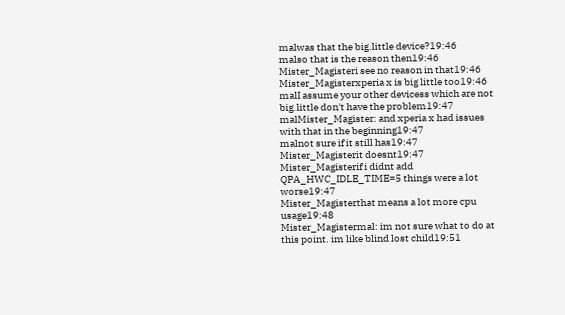malwas that the big.little device?19:46
malso that is the reason then19:46
Mister_Magisteri see no reason in that19:46
Mister_Magisterxperia x is big little too19:46
malI assume your other devicess which are not big.little don't have the problem19:47
malMister_Magister: and xperia x had issues with that in the beginning19:47
malnot sure if it still has19:47
Mister_Magisterit doesnt19:47
Mister_Magisterif i didnt add QPA_HWC_IDLE_TIME=5 things were a lot worse19:47
Mister_Magisterthat means a lot more cpu usage19:48
Mister_Magistermal: im not sure what to do at this point. im like blind lost child19:51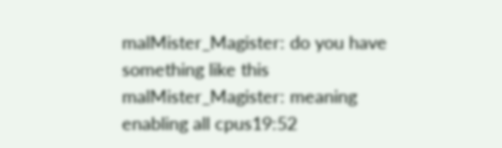malMister_Magister: do you have something like this
malMister_Magister: meaning enabling all cpus19:52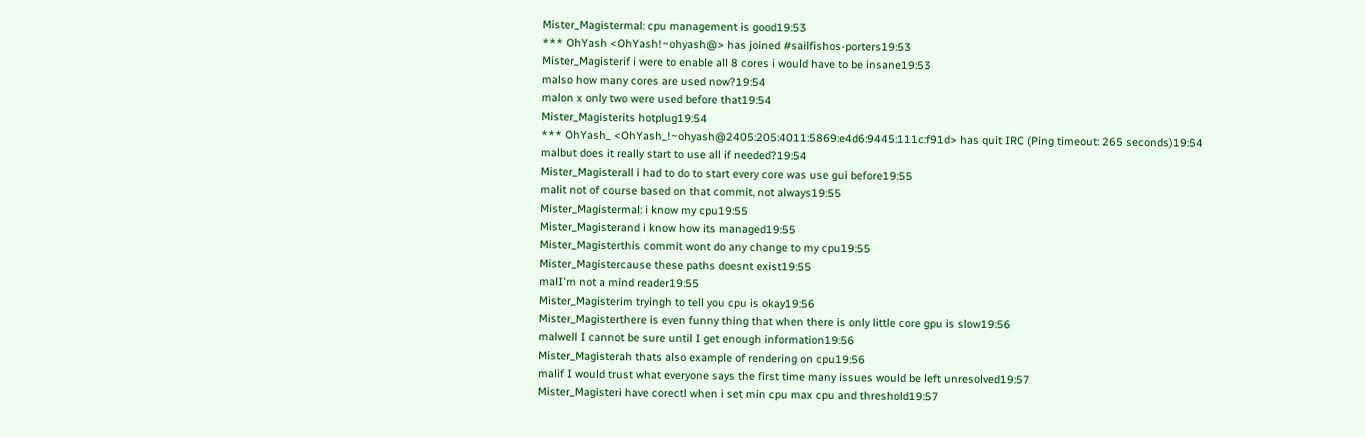Mister_Magistermal: cpu management is good19:53
*** OhYash <OhYash!~ohyash@> has joined #sailfishos-porters19:53
Mister_Magisterif i were to enable all 8 cores i would have to be insane19:53
malso how many cores are used now?19:54
malon x only two were used before that19:54
Mister_Magisterits hotplug19:54
*** OhYash_ <OhYash_!~ohyash@2405:205:4011:5869:e4d6:9445:111c:f91d> has quit IRC (Ping timeout: 265 seconds)19:54
malbut does it really start to use all if needed?19:54
Mister_Magisterall i had to do to start every core was use gui before19:55
malit not of course based on that commit, not always19:55
Mister_Magistermal: i know my cpu19:55
Mister_Magisterand i know how its managed19:55
Mister_Magisterthis commit wont do any change to my cpu19:55
Mister_Magistercause these paths doesnt exist19:55
malI'm not a mind reader19:55
Mister_Magisterim tryingh to tell you cpu is okay19:56
Mister_Magisterthere is even funny thing that when there is only little core gpu is slow19:56
malwell I cannot be sure until I get enough information19:56
Mister_Magisterah thats also example of rendering on cpu19:56
malif I would trust what everyone says the first time many issues would be left unresolved19:57
Mister_Magisteri have corectl when i set min cpu max cpu and threshold19:57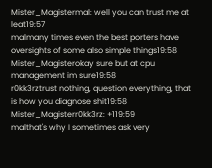Mister_Magistermal: well you can trust me at leat19:57
malmany times even the best porters have oversights of some also simple things19:58
Mister_Magisterokay sure but at cpu management im sure19:58
r0kk3rztrust nothing, question everything, that is how you diagnose shit19:58
Mister_Magisterr0kk3rz: +119:59
malthat's why I sometimes ask very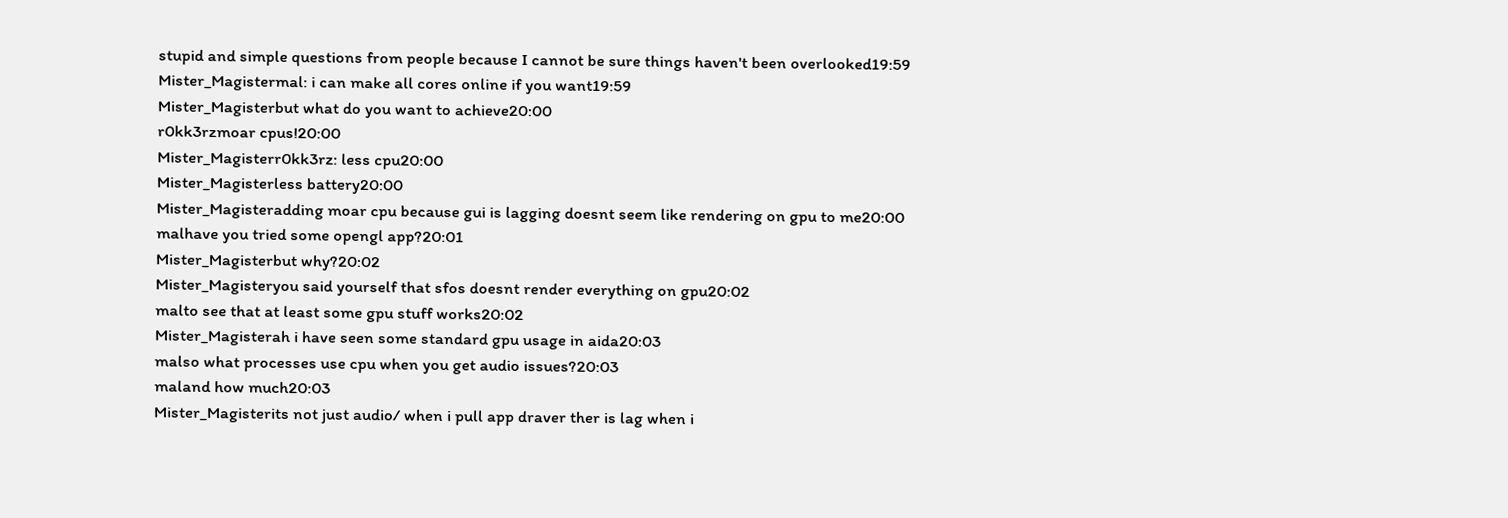stupid and simple questions from people because I cannot be sure things haven't been overlooked19:59
Mister_Magistermal: i can make all cores online if you want19:59
Mister_Magisterbut what do you want to achieve20:00
r0kk3rzmoar cpus!20:00
Mister_Magisterr0kk3rz: less cpu20:00
Mister_Magisterless battery20:00
Mister_Magisteradding moar cpu because gui is lagging doesnt seem like rendering on gpu to me20:00
malhave you tried some opengl app?20:01
Mister_Magisterbut why?20:02
Mister_Magisteryou said yourself that sfos doesnt render everything on gpu20:02
malto see that at least some gpu stuff works20:02
Mister_Magisterah i have seen some standard gpu usage in aida20:03
malso what processes use cpu when you get audio issues?20:03
maland how much20:03
Mister_Magisterits not just audio/ when i pull app draver ther is lag when i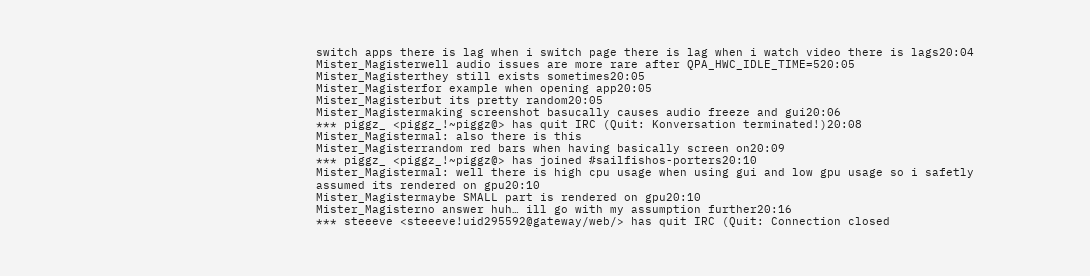switch apps there is lag when i switch page there is lag when i watch video there is lags20:04
Mister_Magisterwell audio issues are more rare after QPA_HWC_IDLE_TIME=520:05
Mister_Magisterthey still exists sometimes20:05
Mister_Magisterfor example when opening app20:05
Mister_Magisterbut its pretty random20:05
Mister_Magistermaking screenshot basucally causes audio freeze and gui20:06
*** piggz_ <piggz_!~piggz@> has quit IRC (Quit: Konversation terminated!)20:08
Mister_Magistermal: also there is this
Mister_Magisterrandom red bars when having basically screen on20:09
*** piggz_ <piggz_!~piggz@> has joined #sailfishos-porters20:10
Mister_Magistermal: well there is high cpu usage when using gui and low gpu usage so i safetly assumed its rendered on gpu20:10
Mister_Magistermaybe SMALL part is rendered on gpu20:10
Mister_Magisterno answer huh… ill go with my assumption further20:16
*** steeeve <steeeve!uid295592@gateway/web/> has quit IRC (Quit: Connection closed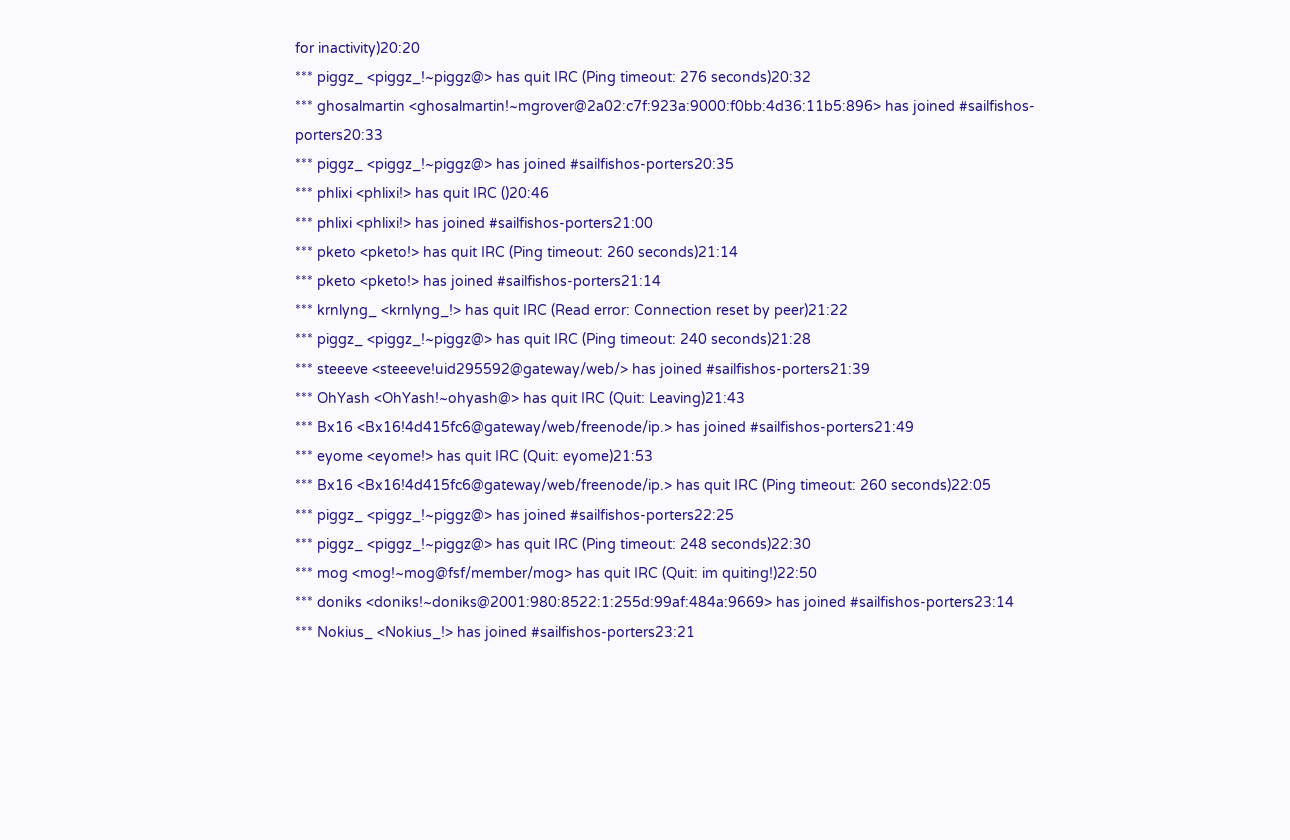for inactivity)20:20
*** piggz_ <piggz_!~piggz@> has quit IRC (Ping timeout: 276 seconds)20:32
*** ghosalmartin <ghosalmartin!~mgrover@2a02:c7f:923a:9000:f0bb:4d36:11b5:896> has joined #sailfishos-porters20:33
*** piggz_ <piggz_!~piggz@> has joined #sailfishos-porters20:35
*** phlixi <phlixi!> has quit IRC ()20:46
*** phlixi <phlixi!> has joined #sailfishos-porters21:00
*** pketo <pketo!> has quit IRC (Ping timeout: 260 seconds)21:14
*** pketo <pketo!> has joined #sailfishos-porters21:14
*** krnlyng_ <krnlyng_!> has quit IRC (Read error: Connection reset by peer)21:22
*** piggz_ <piggz_!~piggz@> has quit IRC (Ping timeout: 240 seconds)21:28
*** steeeve <steeeve!uid295592@gateway/web/> has joined #sailfishos-porters21:39
*** OhYash <OhYash!~ohyash@> has quit IRC (Quit: Leaving)21:43
*** Bx16 <Bx16!4d415fc6@gateway/web/freenode/ip.> has joined #sailfishos-porters21:49
*** eyome <eyome!> has quit IRC (Quit: eyome)21:53
*** Bx16 <Bx16!4d415fc6@gateway/web/freenode/ip.> has quit IRC (Ping timeout: 260 seconds)22:05
*** piggz_ <piggz_!~piggz@> has joined #sailfishos-porters22:25
*** piggz_ <piggz_!~piggz@> has quit IRC (Ping timeout: 248 seconds)22:30
*** mog <mog!~mog@fsf/member/mog> has quit IRC (Quit: im quiting!)22:50
*** doniks <doniks!~doniks@2001:980:8522:1:255d:99af:484a:9669> has joined #sailfishos-porters23:14
*** Nokius_ <Nokius_!> has joined #sailfishos-porters23:21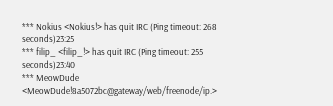*** Nokius <Nokius!> has quit IRC (Ping timeout: 268 seconds)23:25
*** filip_ <filip_!> has quit IRC (Ping timeout: 255 seconds)23:40
*** MeowDude <MeowDude!8a5072bc@gateway/web/freenode/ip.>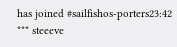has joined #sailfishos-porters23:42
*** steeeve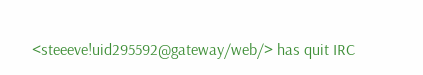<steeeve!uid295592@gateway/web/> has quit IRC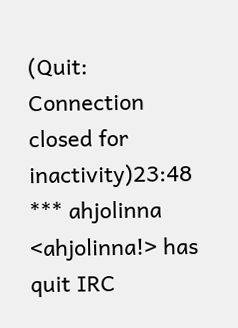(Quit: Connection closed for inactivity)23:48
*** ahjolinna <ahjolinna!> has quit IRC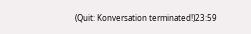(Quit: Konversation terminated!)23:59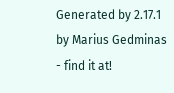Generated by 2.17.1 by Marius Gedminas - find it at!